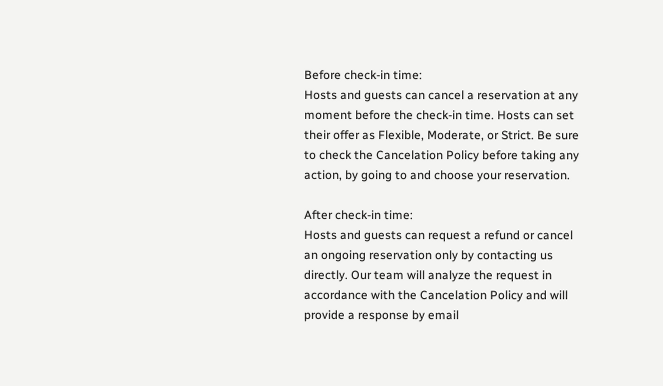Before check-in time:
Hosts and guests can cancel a reservation at any moment before the check-in time. Hosts can set their offer as Flexible, Moderate, or Strict. Be sure to check the Cancelation Policy before taking any action, by going to and choose your reservation.

After check-in time:
Hosts and guests can request a refund or cancel an ongoing reservation only by contacting us directly. Our team will analyze the request in accordance with the Cancelation Policy and will provide a response by email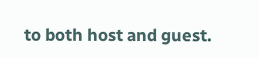to both host and guest.